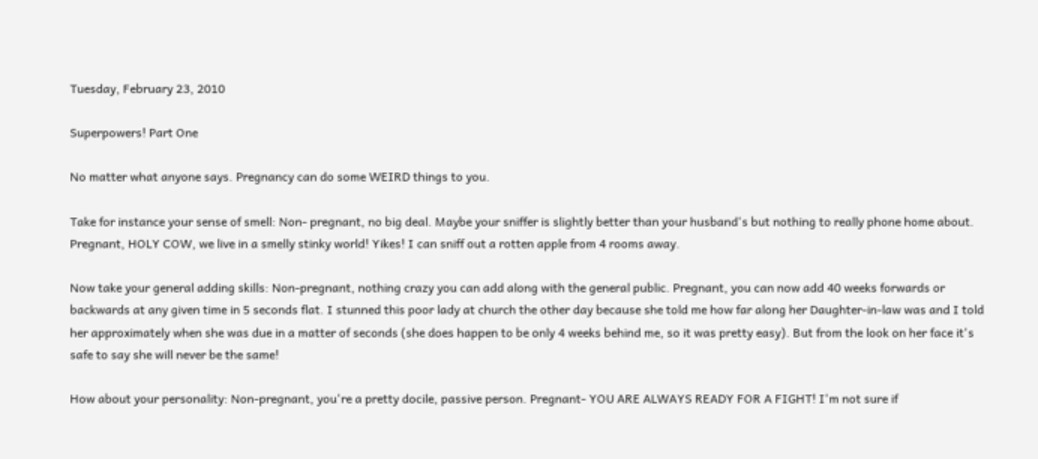Tuesday, February 23, 2010

Superpowers! Part One

No matter what anyone says. Pregnancy can do some WEIRD things to you.

Take for instance your sense of smell: Non- pregnant, no big deal. Maybe your sniffer is slightly better than your husband's but nothing to really phone home about. Pregnant, HOLY COW, we live in a smelly stinky world! Yikes! I can sniff out a rotten apple from 4 rooms away.

Now take your general adding skills: Non-pregnant, nothing crazy you can add along with the general public. Pregnant, you can now add 40 weeks forwards or backwards at any given time in 5 seconds flat. I stunned this poor lady at church the other day because she told me how far along her Daughter-in-law was and I told her approximately when she was due in a matter of seconds (she does happen to be only 4 weeks behind me, so it was pretty easy). But from the look on her face it's safe to say she will never be the same!

How about your personality: Non-pregnant, you're a pretty docile, passive person. Pregnant- YOU ARE ALWAYS READY FOR A FIGHT! I'm not sure if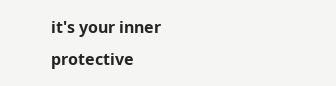it's your inner protective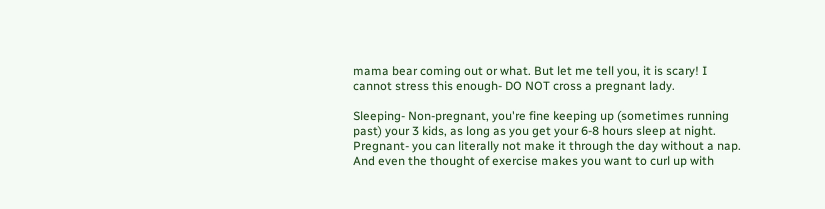mama bear coming out or what. But let me tell you, it is scary! I cannot stress this enough- DO NOT cross a pregnant lady.

Sleeping- Non-pregnant, you're fine keeping up (sometimes running past) your 3 kids, as long as you get your 6-8 hours sleep at night. Pregnant- you can literally not make it through the day without a nap. And even the thought of exercise makes you want to curl up with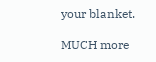your blanket.

MUCH more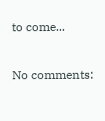to come...

No comments: